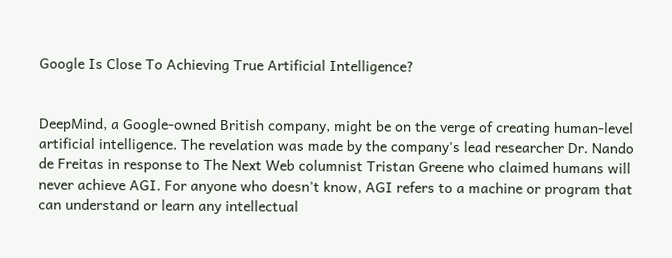Google Is Close To Achieving True Artificial Intelligence?


DeepMind, a Google-owned British company, might be on the verge of creating human-level artificial intelligence. The revelation was made by the company's lead researcher Dr. Nando de Freitas in response to The Next Web columnist Tristan Greene who claimed humans will never achieve AGI. For anyone who doesn't know, AGI refers to a machine or program that can understand or learn any intellectual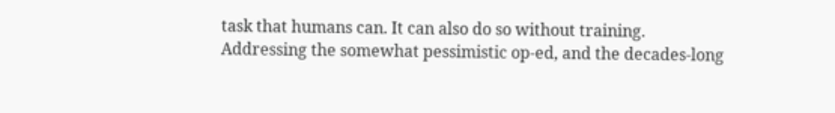task that humans can. It can also do so without training. Addressing the somewhat pessimistic op-ed, and the decades-long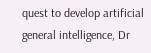quest to develop artificial general intelligence, Dr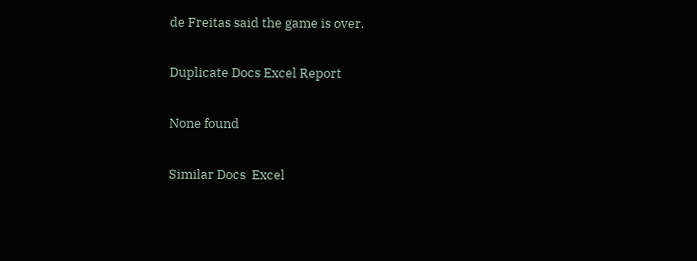de Freitas said the game is over.

Duplicate Docs Excel Report

None found

Similar Docs  Excel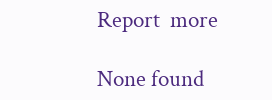Report  more

None found